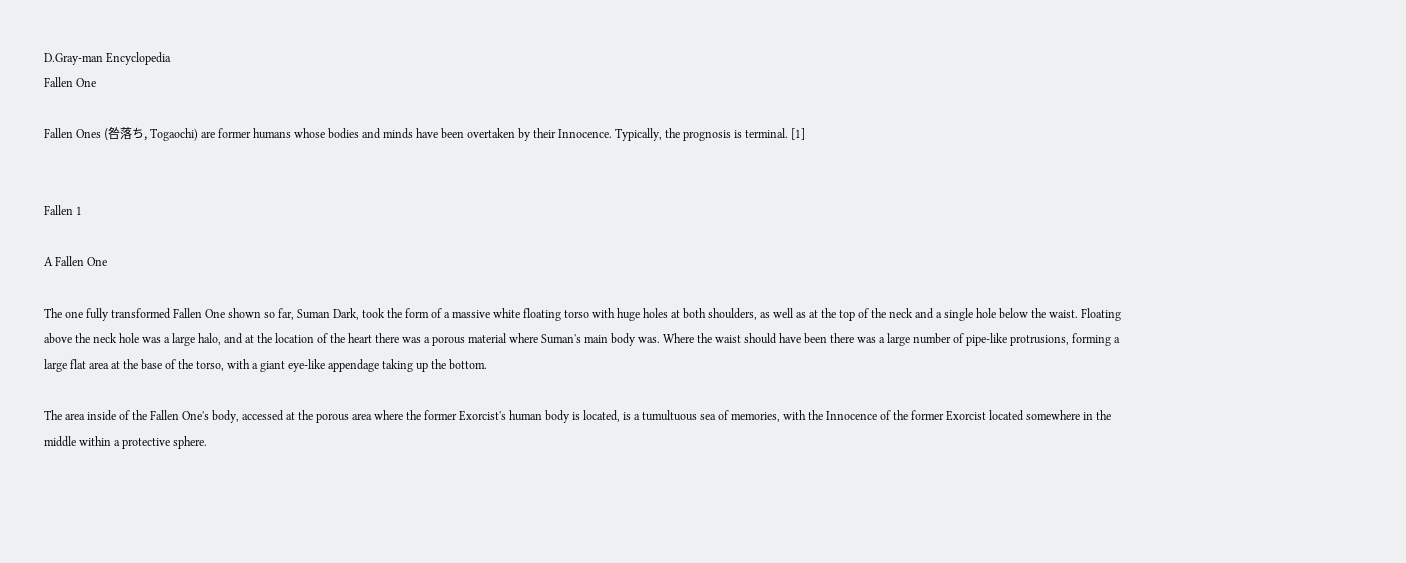D.Gray-man Encyclopedia
Fallen One

Fallen Ones (咎落ち, Togaochi) are former humans whose bodies and minds have been overtaken by their Innocence. Typically, the prognosis is terminal. [1]


Fallen 1

A Fallen One

The one fully transformed Fallen One shown so far, Suman Dark, took the form of a massive white floating torso with huge holes at both shoulders, as well as at the top of the neck and a single hole below the waist. Floating above the neck hole was a large halo, and at the location of the heart there was a porous material where Suman's main body was. Where the waist should have been there was a large number of pipe-like protrusions, forming a large flat area at the base of the torso, with a giant eye-like appendage taking up the bottom.

The area inside of the Fallen One's body, accessed at the porous area where the former Exorcist's human body is located, is a tumultuous sea of memories, with the Innocence of the former Exorcist located somewhere in the middle within a protective sphere.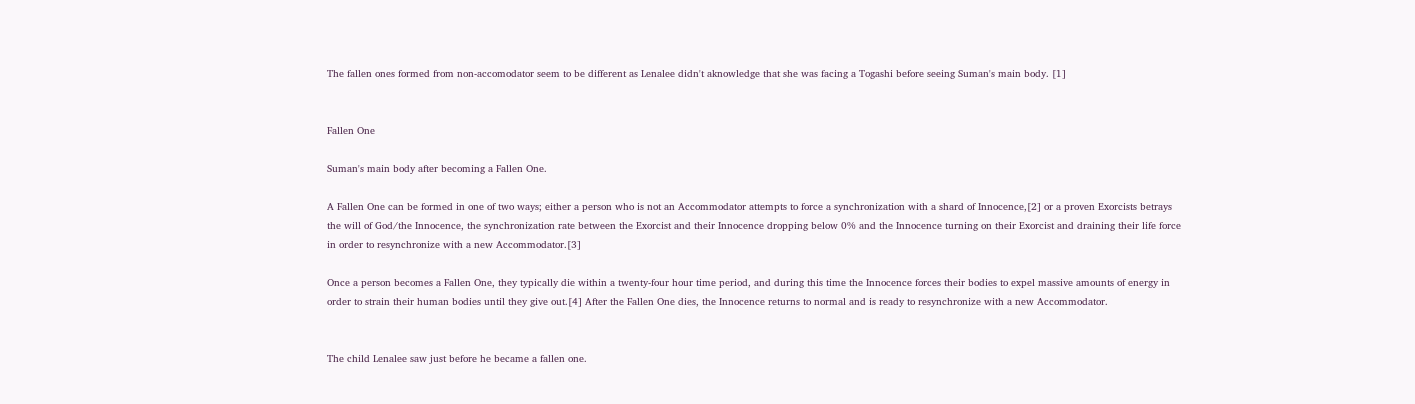The fallen ones formed from non-accomodator seem to be different as Lenalee didn't aknowledge that she was facing a Togashi before seeing Suman's main body. [1]


Fallen One

Suman's main body after becoming a Fallen One.

A Fallen One can be formed in one of two ways; either a person who is not an Accommodator attempts to force a synchronization with a shard of Innocence,[2] or a proven Exorcists betrays the will of God/the Innocence, the synchronization rate between the Exorcist and their Innocence dropping below 0% and the Innocence turning on their Exorcist and draining their life force in order to resynchronize with a new Accommodator.[3]

Once a person becomes a Fallen One, they typically die within a twenty-four hour time period, and during this time the Innocence forces their bodies to expel massive amounts of energy in order to strain their human bodies until they give out.[4] After the Fallen One dies, the Innocence returns to normal and is ready to resynchronize with a new Accommodator.


The child Lenalee saw just before he became a fallen one.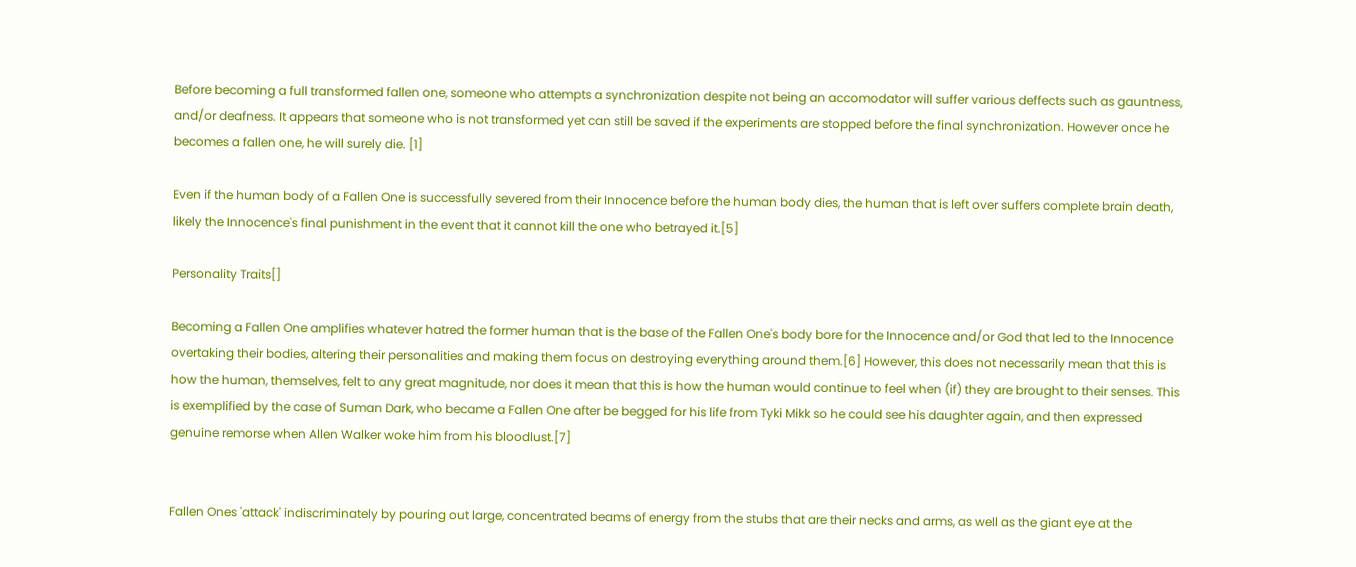Before becoming a full transformed fallen one, someone who attempts a synchronization despite not being an accomodator will suffer various deffects such as gauntness, and/or deafness. It appears that someone who is not transformed yet can still be saved if the experiments are stopped before the final synchronization. However once he becomes a fallen one, he will surely die. [1]

Even if the human body of a Fallen One is successfully severed from their Innocence before the human body dies, the human that is left over suffers complete brain death, likely the Innocence's final punishment in the event that it cannot kill the one who betrayed it.[5]

Personality Traits[]

Becoming a Fallen One amplifies whatever hatred the former human that is the base of the Fallen One's body bore for the Innocence and/or God that led to the Innocence overtaking their bodies, altering their personalities and making them focus on destroying everything around them.[6] However, this does not necessarily mean that this is how the human, themselves, felt to any great magnitude, nor does it mean that this is how the human would continue to feel when (if) they are brought to their senses. This is exemplified by the case of Suman Dark, who became a Fallen One after be begged for his life from Tyki Mikk so he could see his daughter again, and then expressed genuine remorse when Allen Walker woke him from his bloodlust.[7]


Fallen Ones 'attack' indiscriminately by pouring out large, concentrated beams of energy from the stubs that are their necks and arms, as well as the giant eye at the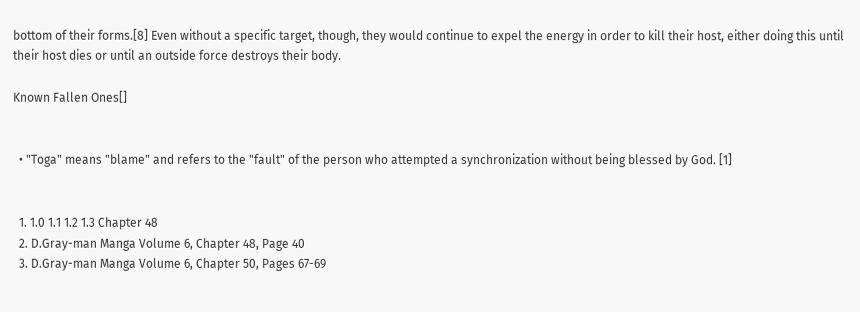bottom of their forms.[8] Even without a specific target, though, they would continue to expel the energy in order to kill their host, either doing this until their host dies or until an outside force destroys their body.

Known Fallen Ones[]


  • "Toga" means "blame" and refers to the "fault" of the person who attempted a synchronization without being blessed by God. [1]


  1. 1.0 1.1 1.2 1.3 Chapter 48
  2. D.Gray-man Manga Volume 6, Chapter 48, Page 40
  3. D.Gray-man Manga Volume 6, Chapter 50, Pages 67-69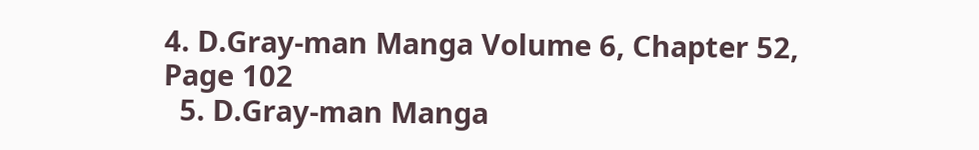4. D.Gray-man Manga Volume 6, Chapter 52, Page 102
  5. D.Gray-man Manga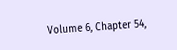Volume 6, Chapter 54,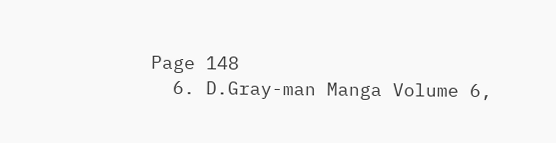Page 148
  6. D.Gray-man Manga Volume 6,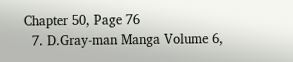Chapter 50, Page 76
  7. D.Gray-man Manga Volume 6,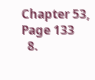Chapter 53, Page 133
  8.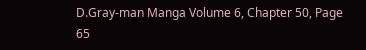D.Gray-man Manga Volume 6, Chapter 50, Page 65